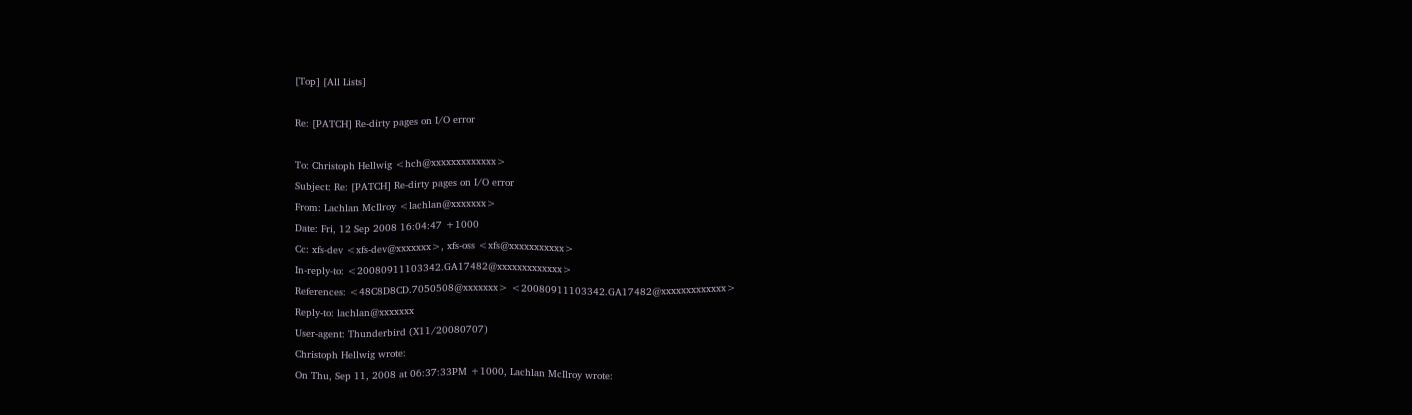[Top] [All Lists]

Re: [PATCH] Re-dirty pages on I/O error

To: Christoph Hellwig <hch@xxxxxxxxxxxxx>
Subject: Re: [PATCH] Re-dirty pages on I/O error
From: Lachlan McIlroy <lachlan@xxxxxxx>
Date: Fri, 12 Sep 2008 16:04:47 +1000
Cc: xfs-dev <xfs-dev@xxxxxxx>, xfs-oss <xfs@xxxxxxxxxxx>
In-reply-to: <20080911103342.GA17482@xxxxxxxxxxxxx>
References: <48C8D8CD.7050508@xxxxxxx> <20080911103342.GA17482@xxxxxxxxxxxxx>
Reply-to: lachlan@xxxxxxx
User-agent: Thunderbird (X11/20080707)
Christoph Hellwig wrote:
On Thu, Sep 11, 2008 at 06:37:33PM +1000, Lachlan McIlroy wrote: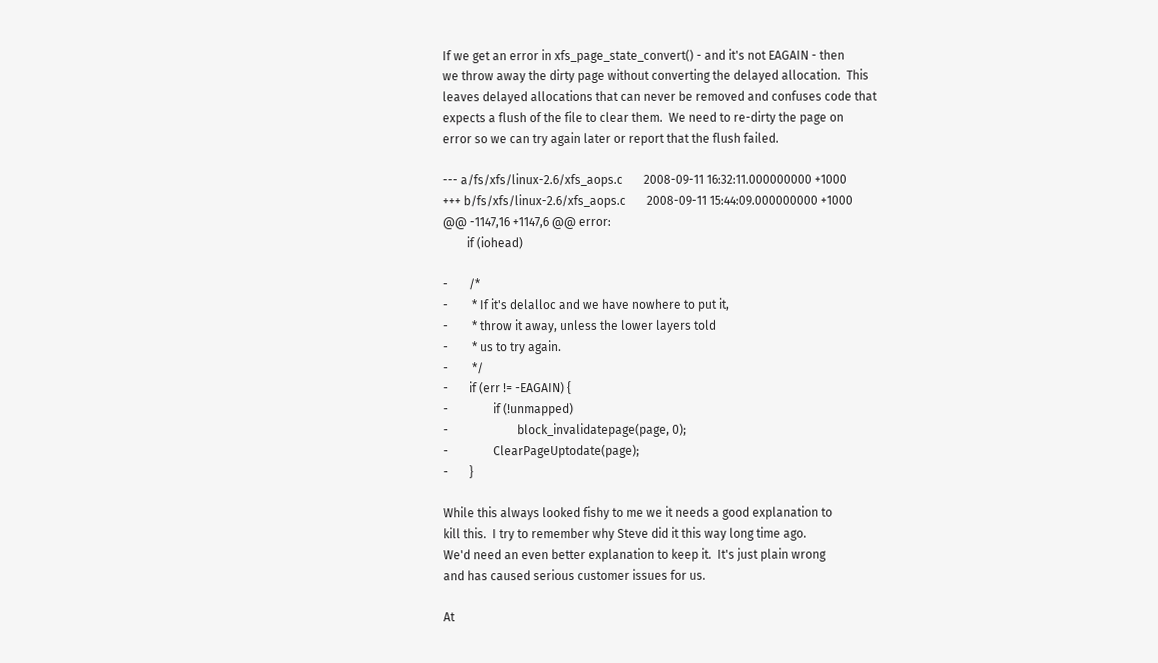If we get an error in xfs_page_state_convert() - and it's not EAGAIN - then
we throw away the dirty page without converting the delayed allocation.  This
leaves delayed allocations that can never be removed and confuses code that
expects a flush of the file to clear them.  We need to re-dirty the page on
error so we can try again later or report that the flush failed.

--- a/fs/xfs/linux-2.6/xfs_aops.c       2008-09-11 16:32:11.000000000 +1000
+++ b/fs/xfs/linux-2.6/xfs_aops.c       2008-09-11 15:44:09.000000000 +1000
@@ -1147,16 +1147,6 @@ error:
        if (iohead)

-       /*
-        * If it's delalloc and we have nowhere to put it,
-        * throw it away, unless the lower layers told
-        * us to try again.
-        */
-       if (err != -EAGAIN) {
-               if (!unmapped)
-                       block_invalidatepage(page, 0);
-               ClearPageUptodate(page);
-       }

While this always looked fishy to me we it needs a good explanation to
kill this.  I try to remember why Steve did it this way long time ago.
We'd need an even better explanation to keep it.  It's just plain wrong
and has caused serious customer issues for us.

At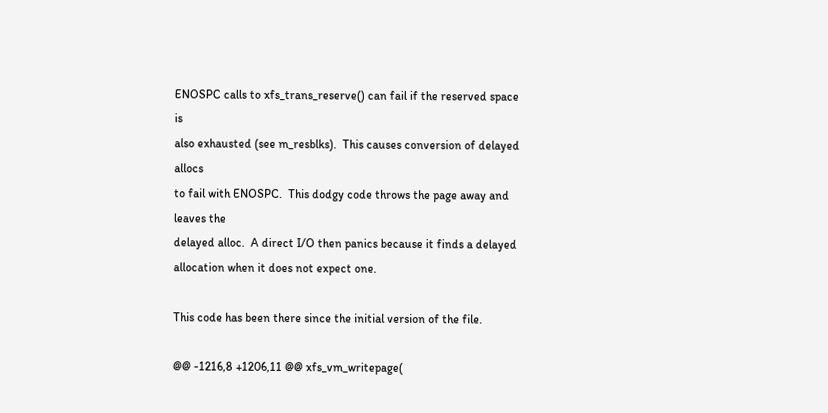ENOSPC calls to xfs_trans_reserve() can fail if the reserved space is
also exhausted (see m_resblks).  This causes conversion of delayed allocs
to fail with ENOSPC.  This dodgy code throws the page away and leaves the
delayed alloc.  A direct I/O then panics because it finds a delayed
allocation when it does not expect one.

This code has been there since the initial version of the file.

@@ -1216,8 +1206,11 @@ xfs_vm_writepage(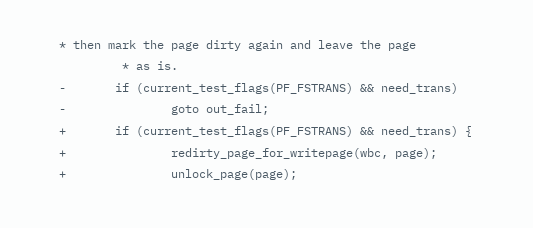* then mark the page dirty again and leave the page
         * as is.
-       if (current_test_flags(PF_FSTRANS) && need_trans)
-               goto out_fail;
+       if (current_test_flags(PF_FSTRANS) && need_trans) {
+               redirty_page_for_writepage(wbc, page);
+               unlock_page(page);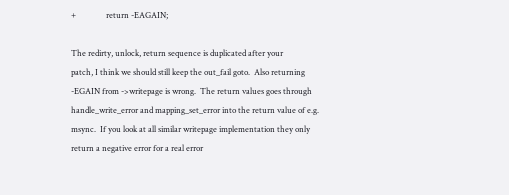+               return -EAGAIN;

The redirty, unlock, return sequence is duplicated after your
patch, I think we should still keep the out_fail goto.  Also returning
-EGAIN from ->writepage is wrong.  The return values goes through
handle_write_error and mapping_set_error into the return value of e.g.
msync.  If you look at all similar writepage implementation they only
return a negative error for a real error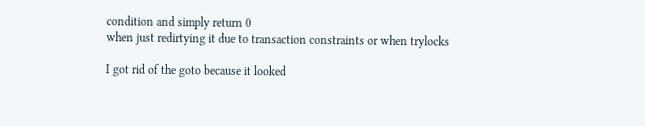condition and simply return 0
when just redirtying it due to transaction constraints or when trylocks

I got rid of the goto because it looked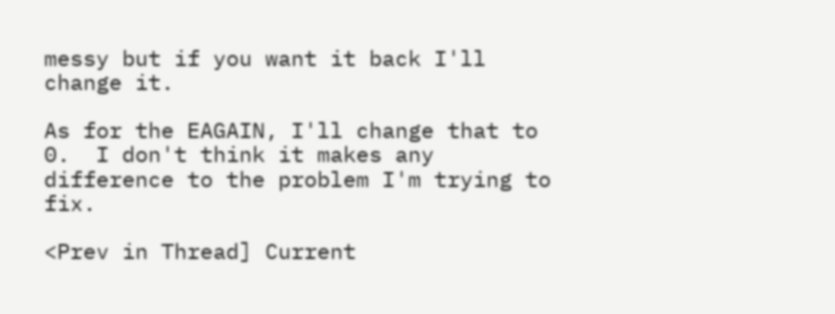messy but if you want it back I'll
change it.

As for the EAGAIN, I'll change that to 0.  I don't think it makes any
difference to the problem I'm trying to fix.

<Prev in Thread] Current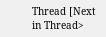Thread [Next in Thread>